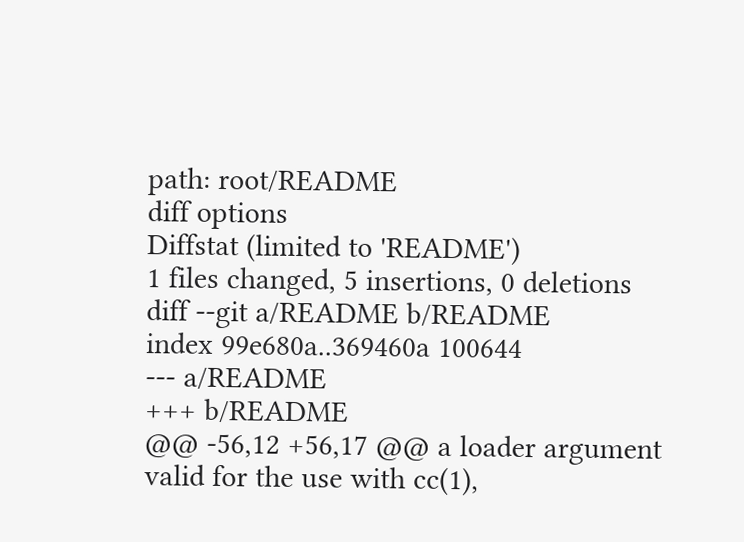path: root/README
diff options
Diffstat (limited to 'README')
1 files changed, 5 insertions, 0 deletions
diff --git a/README b/README
index 99e680a..369460a 100644
--- a/README
+++ b/README
@@ -56,12 +56,17 @@ a loader argument valid for the use with cc(1),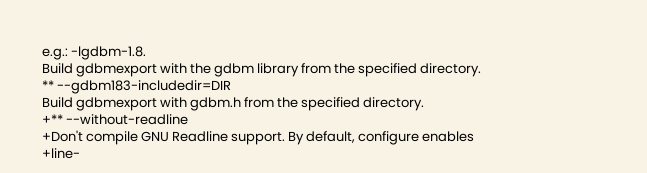e.g.: -lgdbm-1.8.
Build gdbmexport with the gdbm library from the specified directory.
** --gdbm183-includedir=DIR
Build gdbmexport with gdbm.h from the specified directory.
+** --without-readline
+Don't compile GNU Readline support. By default, configure enables
+line-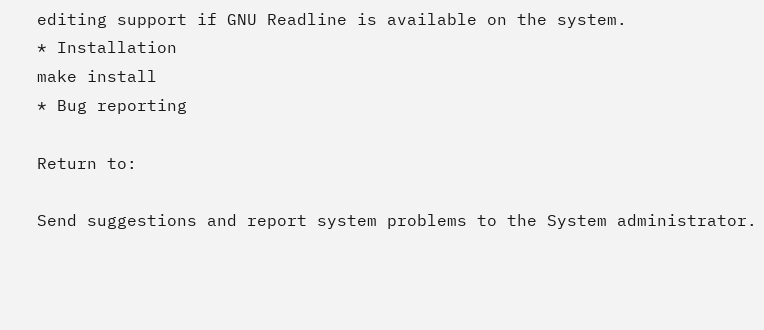editing support if GNU Readline is available on the system.
* Installation
make install
* Bug reporting

Return to:

Send suggestions and report system problems to the System administrator.